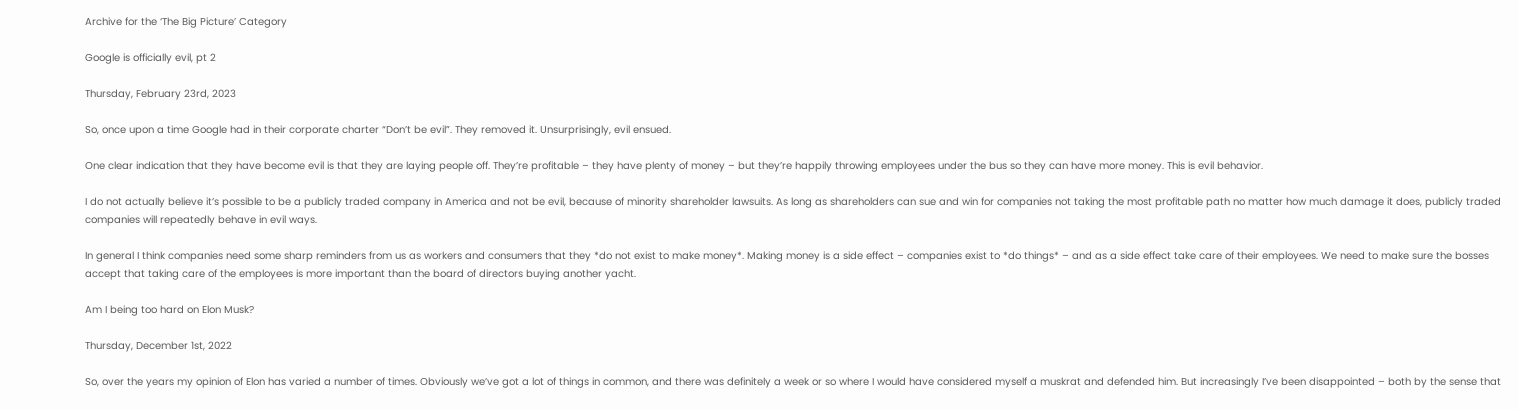Archive for the ‘The Big Picture’ Category

Google is officially evil, pt 2

Thursday, February 23rd, 2023

So, once upon a time Google had in their corporate charter “Don’t be evil”. They removed it. Unsurprisingly, evil ensued.

One clear indication that they have become evil is that they are laying people off. They’re profitable – they have plenty of money – but they’re happily throwing employees under the bus so they can have more money. This is evil behavior.

I do not actually believe it’s possible to be a publicly traded company in America and not be evil, because of minority shareholder lawsuits. As long as shareholders can sue and win for companies not taking the most profitable path no matter how much damage it does, publicly traded companies will repeatedly behave in evil ways.

In general I think companies need some sharp reminders from us as workers and consumers that they *do not exist to make money*. Making money is a side effect – companies exist to *do things* – and as a side effect take care of their employees. We need to make sure the bosses accept that taking care of the employees is more important than the board of directors buying another yacht.

Am I being too hard on Elon Musk?

Thursday, December 1st, 2022

So, over the years my opinion of Elon has varied a number of times. Obviously we’ve got a lot of things in common, and there was definitely a week or so where I would have considered myself a muskrat and defended him. But increasingly I’ve been disappointed – both by the sense that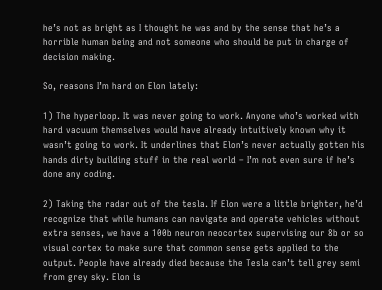he’s not as bright as I thought he was and by the sense that he’s a horrible human being and not someone who should be put in charge of decision making.

So, reasons I’m hard on Elon lately:

1) The hyperloop. It was never going to work. Anyone who’s worked with hard vacuum themselves would have already intuitively known why it wasn’t going to work. It underlines that Elon’s never actually gotten his hands dirty building stuff in the real world – I’m not even sure if he’s done any coding.

2) Taking the radar out of the tesla. If Elon were a little brighter, he’d recognize that while humans can navigate and operate vehicles without extra senses, we have a 100b neuron neocortex supervising our 8b or so visual cortex to make sure that common sense gets applied to the output. People have already died because the Tesla can’t tell grey semi from grey sky. Elon is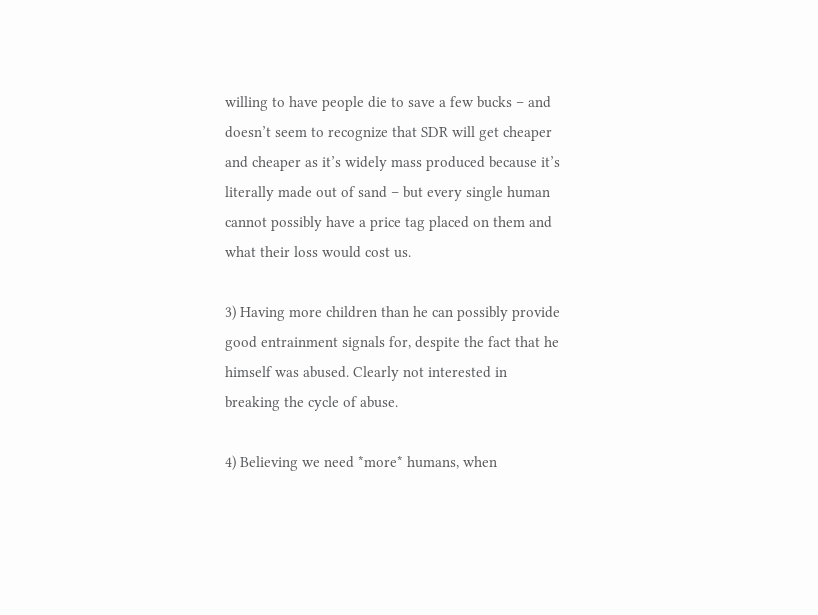willing to have people die to save a few bucks – and doesn’t seem to recognize that SDR will get cheaper and cheaper as it’s widely mass produced because it’s literally made out of sand – but every single human cannot possibly have a price tag placed on them and what their loss would cost us.

3) Having more children than he can possibly provide good entrainment signals for, despite the fact that he himself was abused. Clearly not interested in breaking the cycle of abuse.

4) Believing we need *more* humans, when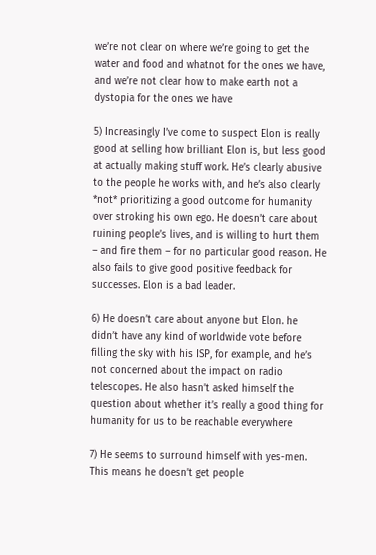we’re not clear on where we’re going to get the water and food and whatnot for the ones we have, and we’re not clear how to make earth not a dystopia for the ones we have

5) Increasingly I’ve come to suspect Elon is really good at selling how brilliant Elon is, but less good at actually making stuff work. He’s clearly abusive to the people he works with, and he’s also clearly *not* prioritizing a good outcome for humanity over stroking his own ego. He doesn’t care about ruining people’s lives, and is willing to hurt them – and fire them – for no particular good reason. He also fails to give good positive feedback for successes. Elon is a bad leader.

6) He doesn’t care about anyone but Elon. he didn’t have any kind of worldwide vote before filling the sky with his ISP, for example, and he’s not concerned about the impact on radio telescopes. He also hasn’t asked himself the question about whether it’s really a good thing for humanity for us to be reachable everywhere

7) He seems to surround himself with yes-men. This means he doesn’t get people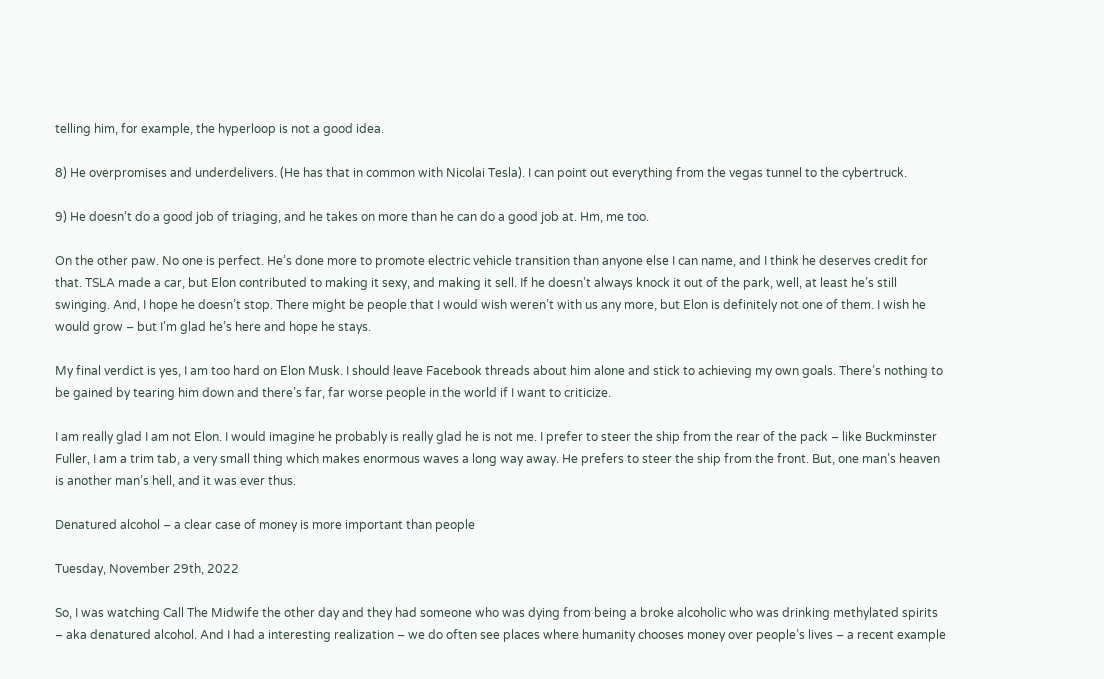telling him, for example, the hyperloop is not a good idea.

8) He overpromises and underdelivers. (He has that in common with Nicolai Tesla). I can point out everything from the vegas tunnel to the cybertruck.

9) He doesn’t do a good job of triaging, and he takes on more than he can do a good job at. Hm, me too.

On the other paw. No one is perfect. He’s done more to promote electric vehicle transition than anyone else I can name, and I think he deserves credit for that. TSLA made a car, but Elon contributed to making it sexy, and making it sell. If he doesn’t always knock it out of the park, well, at least he’s still swinging. And, I hope he doesn’t stop. There might be people that I would wish weren’t with us any more, but Elon is definitely not one of them. I wish he would grow – but I’m glad he’s here and hope he stays.

My final verdict is yes, I am too hard on Elon Musk. I should leave Facebook threads about him alone and stick to achieving my own goals. There’s nothing to be gained by tearing him down and there’s far, far worse people in the world if I want to criticize.

I am really glad I am not Elon. I would imagine he probably is really glad he is not me. I prefer to steer the ship from the rear of the pack – like Buckminster Fuller, I am a trim tab, a very small thing which makes enormous waves a long way away. He prefers to steer the ship from the front. But, one man’s heaven is another man’s hell, and it was ever thus.

Denatured alcohol – a clear case of money is more important than people

Tuesday, November 29th, 2022

So, I was watching Call The Midwife the other day and they had someone who was dying from being a broke alcoholic who was drinking methylated spirits – aka denatured alcohol. And I had a interesting realization – we do often see places where humanity chooses money over people’s lives – a recent example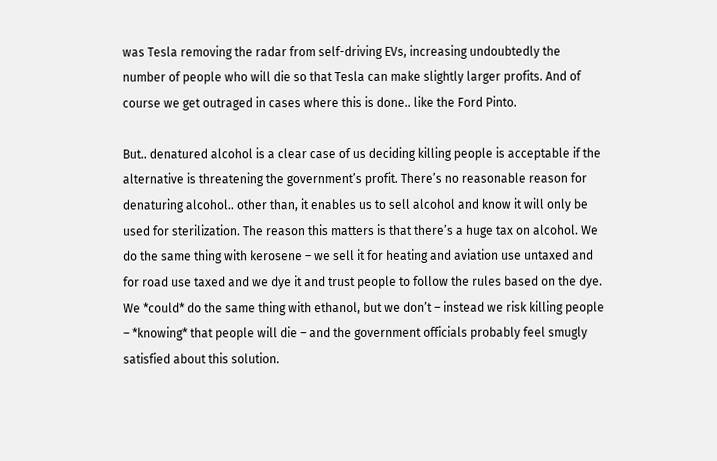was Tesla removing the radar from self-driving EVs, increasing undoubtedly the number of people who will die so that Tesla can make slightly larger profits. And of course we get outraged in cases where this is done.. like the Ford Pinto.

But.. denatured alcohol is a clear case of us deciding killing people is acceptable if the alternative is threatening the government’s profit. There’s no reasonable reason for denaturing alcohol.. other than, it enables us to sell alcohol and know it will only be used for sterilization. The reason this matters is that there’s a huge tax on alcohol. We do the same thing with kerosene – we sell it for heating and aviation use untaxed and for road use taxed and we dye it and trust people to follow the rules based on the dye. We *could* do the same thing with ethanol, but we don’t – instead we risk killing people – *knowing* that people will die – and the government officials probably feel smugly satisfied about this solution.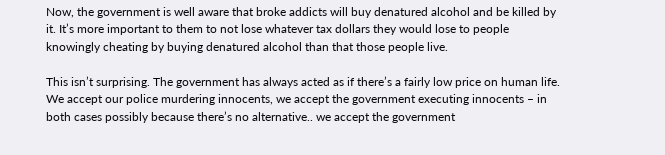Now, the government is well aware that broke addicts will buy denatured alcohol and be killed by it. It’s more important to them to not lose whatever tax dollars they would lose to people knowingly cheating by buying denatured alcohol than that those people live.

This isn’t surprising. The government has always acted as if there’s a fairly low price on human life. We accept our police murdering innocents, we accept the government executing innocents – in both cases possibly because there’s no alternative.. we accept the government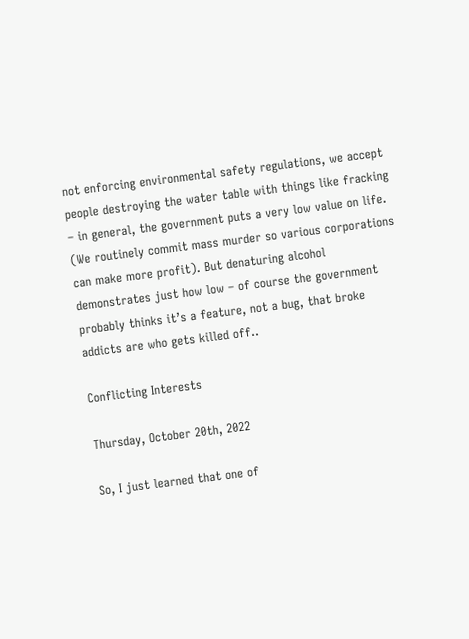not enforcing environmental safety regulations, we accept people destroying the water table with things like fracking – in general, the government puts a very low value on life. (We routinely commit mass murder so various corporations can make more profit). But denaturing alcohol demonstrates just how low – of course the government probably thinks it’s a feature, not a bug, that broke addicts are who gets killed off..

Conflicting Interests

Thursday, October 20th, 2022

So, I just learned that one of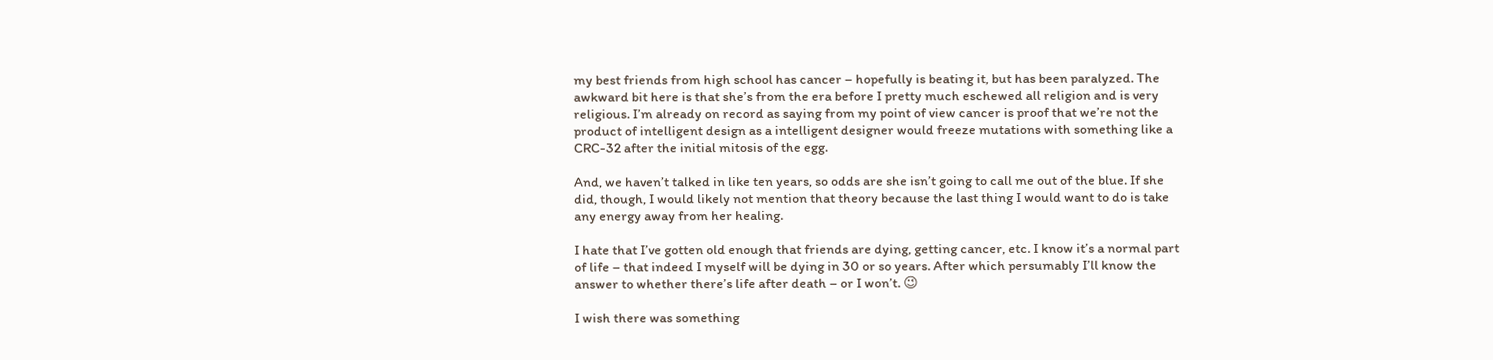my best friends from high school has cancer – hopefully is beating it, but has been paralyzed. The awkward bit here is that she’s from the era before I pretty much eschewed all religion and is very religious. I’m already on record as saying from my point of view cancer is proof that we’re not the product of intelligent design as a intelligent designer would freeze mutations with something like a CRC-32 after the initial mitosis of the egg.

And, we haven’t talked in like ten years, so odds are she isn’t going to call me out of the blue. If she did, though, I would likely not mention that theory because the last thing I would want to do is take any energy away from her healing.

I hate that I’ve gotten old enough that friends are dying, getting cancer, etc. I know it’s a normal part of life – that indeed I myself will be dying in 30 or so years. After which persumably I’ll know the answer to whether there’s life after death – or I won’t. 😉

I wish there was something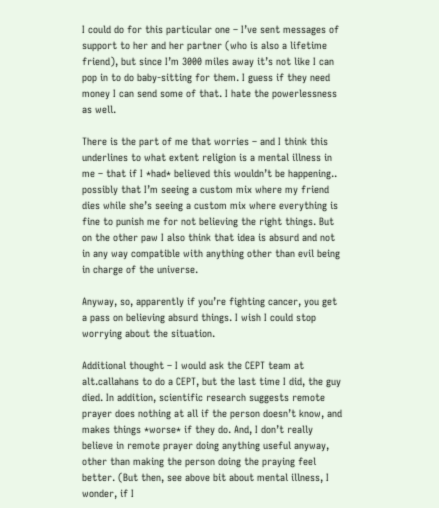I could do for this particular one – I’ve sent messages of support to her and her partner (who is also a lifetime friend), but since I’m 3000 miles away it’s not like I can pop in to do baby-sitting for them. I guess if they need money I can send some of that. I hate the powerlessness as well.

There is the part of me that worries – and I think this underlines to what extent religion is a mental illness in me – that if I *had* believed this wouldn’t be happening.. possibly that I’m seeing a custom mix where my friend dies while she’s seeing a custom mix where everything is fine to punish me for not believing the right things. But on the other paw I also think that idea is absurd and not in any way compatible with anything other than evil being in charge of the universe.

Anyway, so, apparently if you’re fighting cancer, you get a pass on believing absurd things. I wish I could stop worrying about the situation.

Additional thought – I would ask the CEPT team at alt.callahans to do a CEPT, but the last time I did, the guy died. In addition, scientific research suggests remote prayer does nothing at all if the person doesn’t know, and makes things *worse* if they do. And, I don’t really believe in remote prayer doing anything useful anyway, other than making the person doing the praying feel better. (But then, see above bit about mental illness, I wonder, if I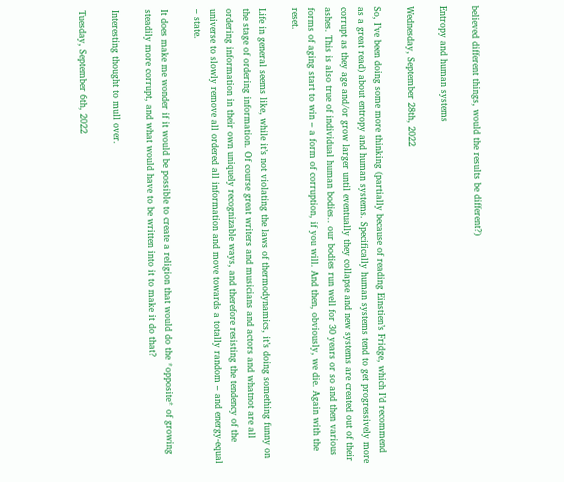believed different things, would the results be different?)

Entropy and human systems

Wednesday, September 28th, 2022

So, I’ve been doing some more thinking (partially because of reading Einstien’s Fridge, which I’d recommend as a great read) about entropy and human systems. Specifically human systems tend to get progressively more corrupt as they age and/or grow larger until eventually they collapse and new systems are created out of their ashes. This is also true of individual human bodies.. our bodies run well for 30 years or so and then various forms of aging start to win – a form of corruption, if you will. And then, obviously, we die. Again with the reset.

Life in general seems like, while it’s not violating the laws of thermodynamics, it’s doing something funny on the stage of ordering information. Of course great writers and musicians and actors and whatnot are all ordering information in their own uniquely recognizable ways, and therefore resisting the tendency of the universe to slowly remove all ordered all information and move towards a totally random – and energy-equal – state.

It does make me wonder if it would be possible to create a religion that would do the *opposite* of growing steadily more corrupt, and what would have to be written into it to make it do that?

Interesting thought to mull over.

Tuesday, September 6th, 2022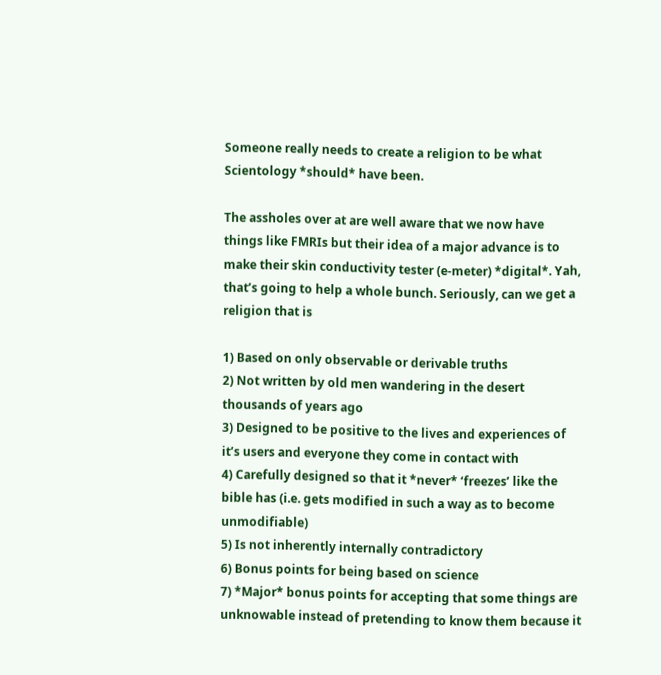Someone really needs to create a religion to be what Scientology *should* have been.

The assholes over at are well aware that we now have things like FMRIs but their idea of a major advance is to make their skin conductivity tester (e-meter) *digital*. Yah, that’s going to help a whole bunch. Seriously, can we get a religion that is

1) Based on only observable or derivable truths
2) Not written by old men wandering in the desert thousands of years ago
3) Designed to be positive to the lives and experiences of it’s users and everyone they come in contact with
4) Carefully designed so that it *never* ‘freezes’ like the bible has (i.e. gets modified in such a way as to become unmodifiable)
5) Is not inherently internally contradictory
6) Bonus points for being based on science
7) *Major* bonus points for accepting that some things are unknowable instead of pretending to know them because it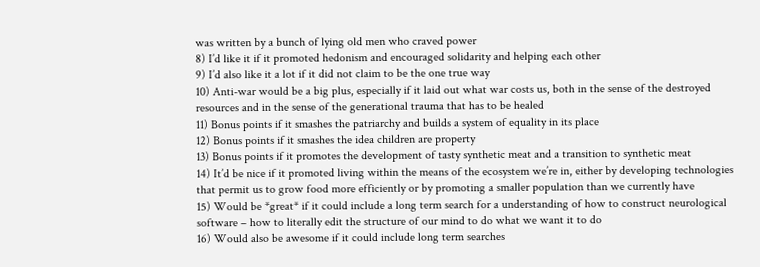was written by a bunch of lying old men who craved power
8) I’d like it if it promoted hedonism and encouraged solidarity and helping each other
9) I’d also like it a lot if it did not claim to be the one true way
10) Anti-war would be a big plus, especially if it laid out what war costs us, both in the sense of the destroyed resources and in the sense of the generational trauma that has to be healed
11) Bonus points if it smashes the patriarchy and builds a system of equality in its place
12) Bonus points if it smashes the idea children are property
13) Bonus points if it promotes the development of tasty synthetic meat and a transition to synthetic meat
14) It’d be nice if it promoted living within the means of the ecosystem we’re in, either by developing technologies that permit us to grow food more efficiently or by promoting a smaller population than we currently have
15) Would be *great* if it could include a long term search for a understanding of how to construct neurological software – how to literally edit the structure of our mind to do what we want it to do
16) Would also be awesome if it could include long term searches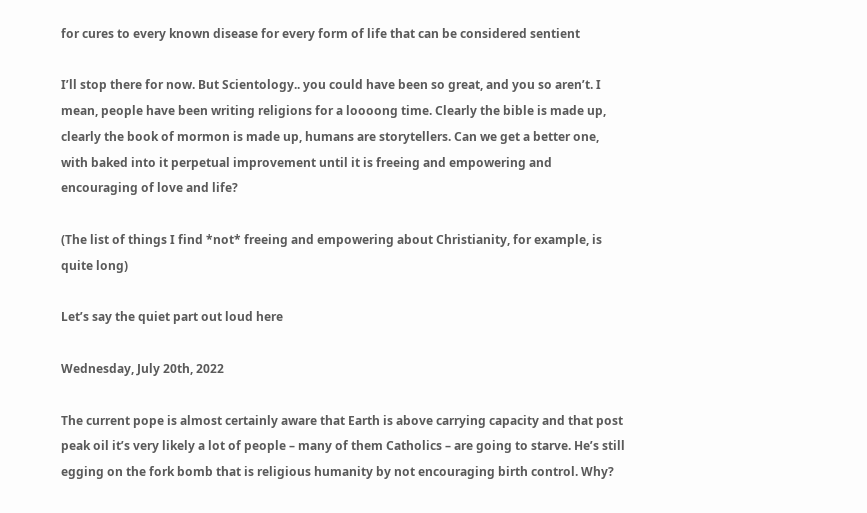for cures to every known disease for every form of life that can be considered sentient

I’ll stop there for now. But Scientology.. you could have been so great, and you so aren’t. I mean, people have been writing religions for a loooong time. Clearly the bible is made up, clearly the book of mormon is made up, humans are storytellers. Can we get a better one, with baked into it perpetual improvement until it is freeing and empowering and encouraging of love and life?

(The list of things I find *not* freeing and empowering about Christianity, for example, is quite long)

Let’s say the quiet part out loud here

Wednesday, July 20th, 2022

The current pope is almost certainly aware that Earth is above carrying capacity and that post peak oil it’s very likely a lot of people – many of them Catholics – are going to starve. He’s still egging on the fork bomb that is religious humanity by not encouraging birth control. Why?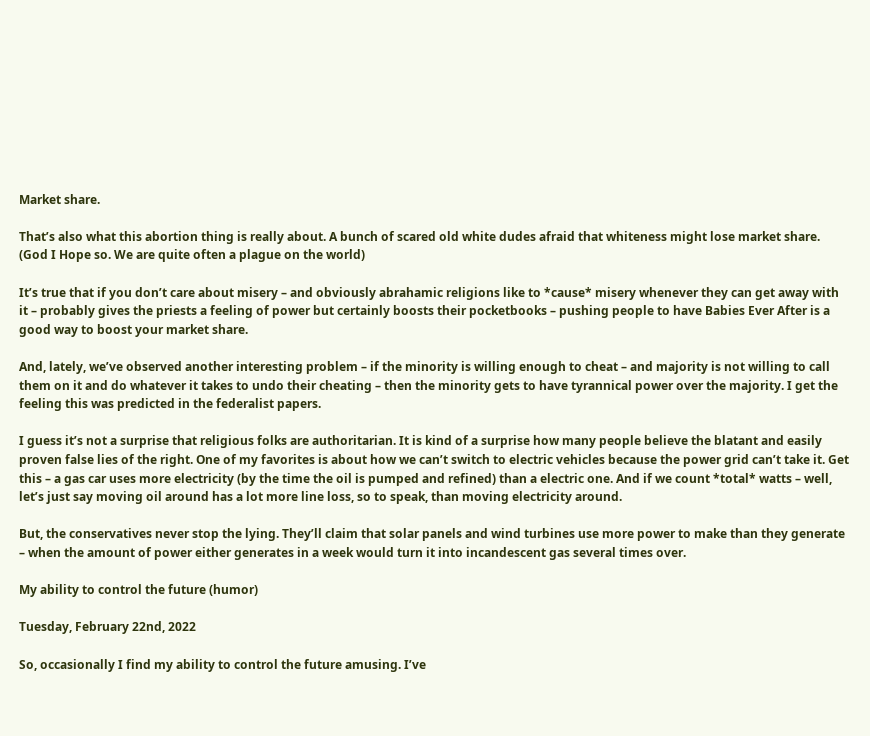Market share.

That’s also what this abortion thing is really about. A bunch of scared old white dudes afraid that whiteness might lose market share. (God I Hope so. We are quite often a plague on the world)

It’s true that if you don’t care about misery – and obviously abrahamic religions like to *cause* misery whenever they can get away with it – probably gives the priests a feeling of power but certainly boosts their pocketbooks – pushing people to have Babies Ever After is a good way to boost your market share.

And, lately, we’ve observed another interesting problem – if the minority is willing enough to cheat – and majority is not willing to call them on it and do whatever it takes to undo their cheating – then the minority gets to have tyrannical power over the majority. I get the feeling this was predicted in the federalist papers.

I guess it’s not a surprise that religious folks are authoritarian. It is kind of a surprise how many people believe the blatant and easily proven false lies of the right. One of my favorites is about how we can’t switch to electric vehicles because the power grid can’t take it. Get this – a gas car uses more electricity (by the time the oil is pumped and refined) than a electric one. And if we count *total* watts – well, let’s just say moving oil around has a lot more line loss, so to speak, than moving electricity around.

But, the conservatives never stop the lying. They’ll claim that solar panels and wind turbines use more power to make than they generate – when the amount of power either generates in a week would turn it into incandescent gas several times over.

My ability to control the future (humor)

Tuesday, February 22nd, 2022

So, occasionally I find my ability to control the future amusing. I’ve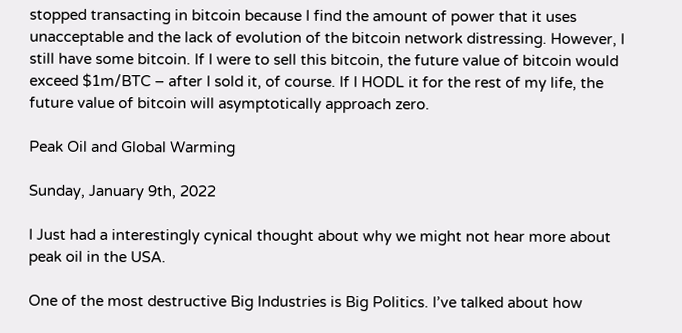stopped transacting in bitcoin because I find the amount of power that it uses unacceptable and the lack of evolution of the bitcoin network distressing. However, I still have some bitcoin. If I were to sell this bitcoin, the future value of bitcoin would exceed $1m/BTC – after I sold it, of course. If I HODL it for the rest of my life, the future value of bitcoin will asymptotically approach zero.

Peak Oil and Global Warming

Sunday, January 9th, 2022

I Just had a interestingly cynical thought about why we might not hear more about peak oil in the USA.

One of the most destructive Big Industries is Big Politics. I’ve talked about how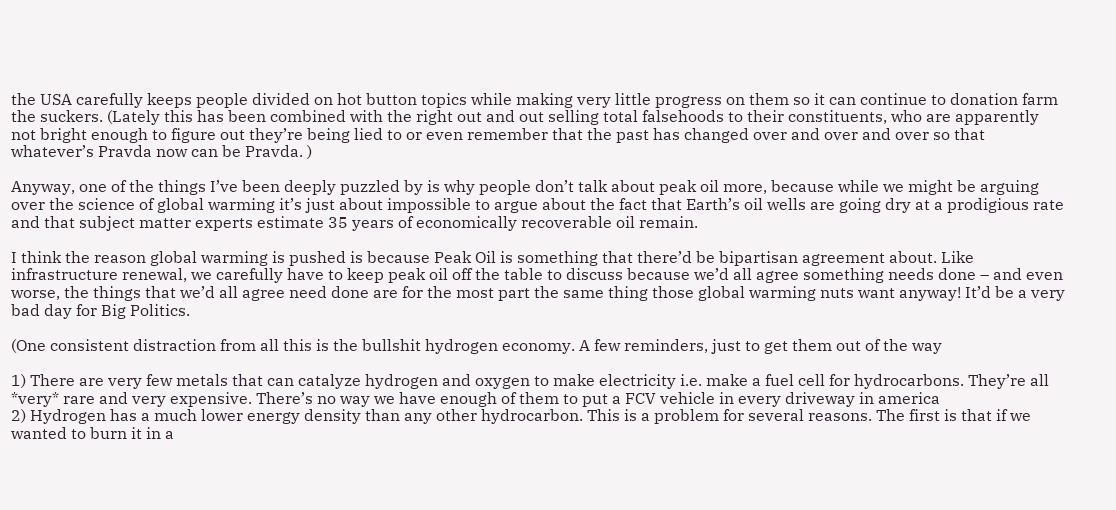the USA carefully keeps people divided on hot button topics while making very little progress on them so it can continue to donation farm the suckers. (Lately this has been combined with the right out and out selling total falsehoods to their constituents, who are apparently not bright enough to figure out they’re being lied to or even remember that the past has changed over and over and over so that whatever’s Pravda now can be Pravda. )

Anyway, one of the things I’ve been deeply puzzled by is why people don’t talk about peak oil more, because while we might be arguing over the science of global warming it’s just about impossible to argue about the fact that Earth’s oil wells are going dry at a prodigious rate and that subject matter experts estimate 35 years of economically recoverable oil remain.

I think the reason global warming is pushed is because Peak Oil is something that there’d be bipartisan agreement about. Like infrastructure renewal, we carefully have to keep peak oil off the table to discuss because we’d all agree something needs done – and even worse, the things that we’d all agree need done are for the most part the same thing those global warming nuts want anyway! It’d be a very bad day for Big Politics.

(One consistent distraction from all this is the bullshit hydrogen economy. A few reminders, just to get them out of the way

1) There are very few metals that can catalyze hydrogen and oxygen to make electricity i.e. make a fuel cell for hydrocarbons. They’re all *very* rare and very expensive. There’s no way we have enough of them to put a FCV vehicle in every driveway in america
2) Hydrogen has a much lower energy density than any other hydrocarbon. This is a problem for several reasons. The first is that if we wanted to burn it in a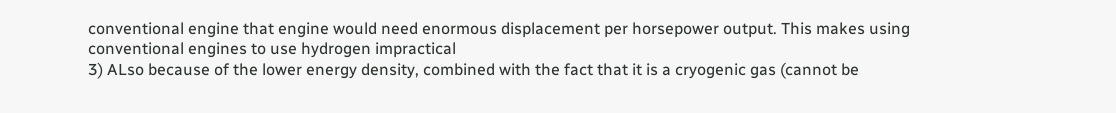conventional engine that engine would need enormous displacement per horsepower output. This makes using conventional engines to use hydrogen impractical
3) ALso because of the lower energy density, combined with the fact that it is a cryogenic gas (cannot be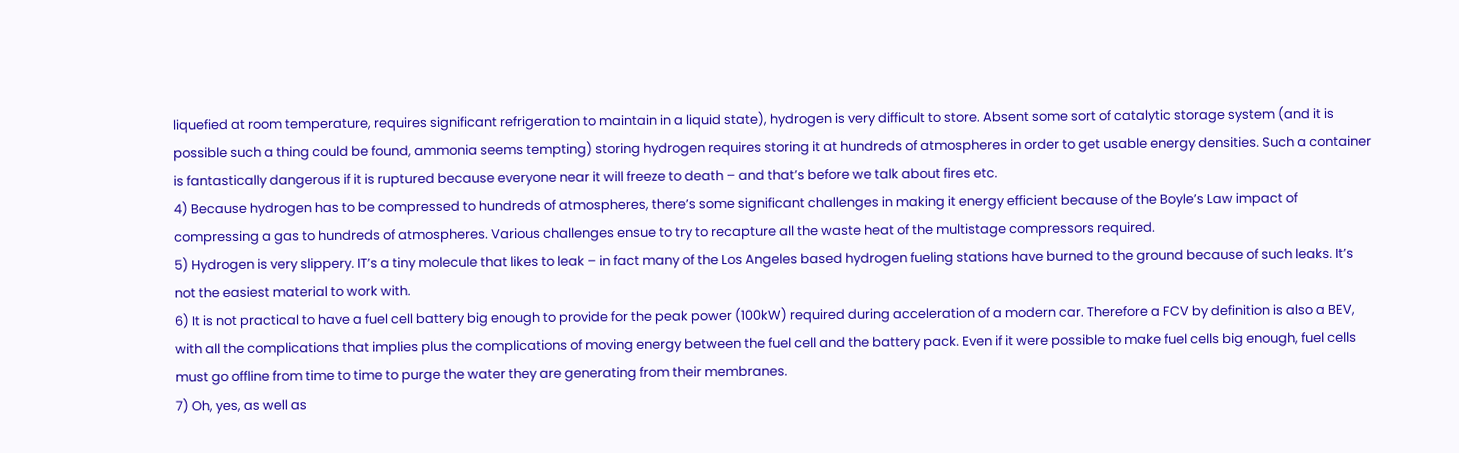liquefied at room temperature, requires significant refrigeration to maintain in a liquid state), hydrogen is very difficult to store. Absent some sort of catalytic storage system (and it is possible such a thing could be found, ammonia seems tempting) storing hydrogen requires storing it at hundreds of atmospheres in order to get usable energy densities. Such a container is fantastically dangerous if it is ruptured because everyone near it will freeze to death – and that’s before we talk about fires etc.
4) Because hydrogen has to be compressed to hundreds of atmospheres, there’s some significant challenges in making it energy efficient because of the Boyle’s Law impact of compressing a gas to hundreds of atmospheres. Various challenges ensue to try to recapture all the waste heat of the multistage compressors required.
5) Hydrogen is very slippery. IT’s a tiny molecule that likes to leak – in fact many of the Los Angeles based hydrogen fueling stations have burned to the ground because of such leaks. It’s not the easiest material to work with.
6) It is not practical to have a fuel cell battery big enough to provide for the peak power (100kW) required during acceleration of a modern car. Therefore a FCV by definition is also a BEV, with all the complications that implies plus the complications of moving energy between the fuel cell and the battery pack. Even if it were possible to make fuel cells big enough, fuel cells must go offline from time to time to purge the water they are generating from their membranes.
7) Oh, yes, as well as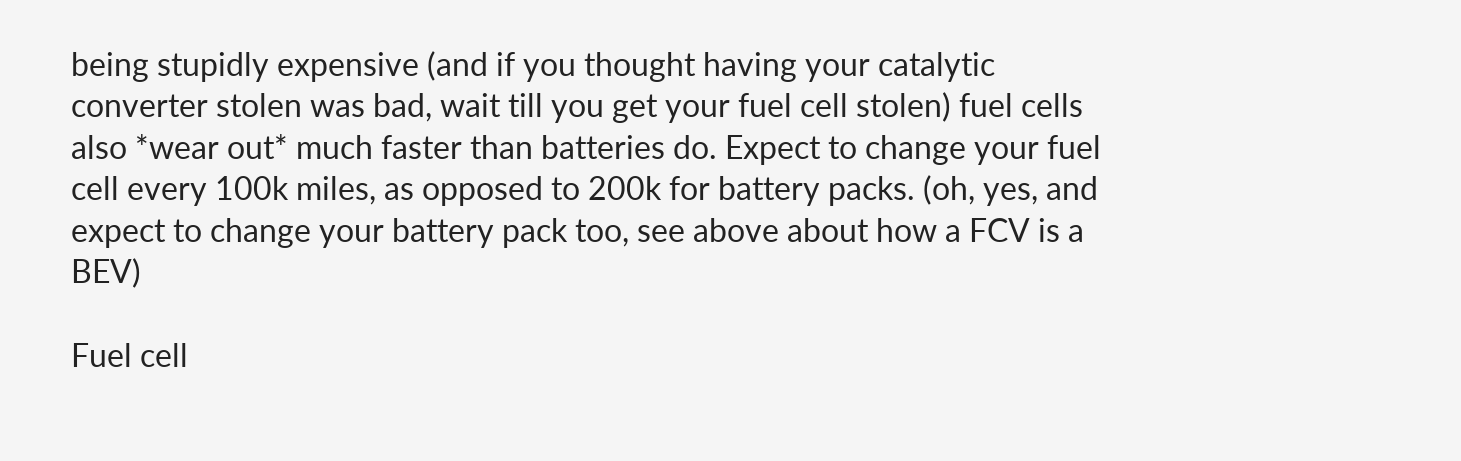being stupidly expensive (and if you thought having your catalytic converter stolen was bad, wait till you get your fuel cell stolen) fuel cells also *wear out* much faster than batteries do. Expect to change your fuel cell every 100k miles, as opposed to 200k for battery packs. (oh, yes, and expect to change your battery pack too, see above about how a FCV is a BEV)

Fuel cell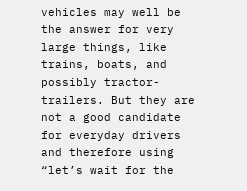vehicles may well be the answer for very large things, like trains, boats, and possibly tractor-trailers. But they are not a good candidate for everyday drivers and therefore using “let’s wait for the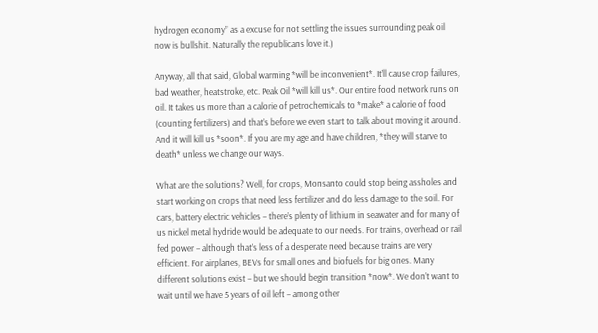hydrogen economy” as a excuse for not settling the issues surrounding peak oil now is bullshit. Naturally the republicans love it.)

Anyway, all that said, Global warming *will be inconvenient*. It’ll cause crop failures, bad weather, heatstroke, etc. Peak Oil *will kill us*. Our entire food network runs on oil. It takes us more than a calorie of petrochemicals to *make* a calorie of food (counting fertilizers) and that’s before we even start to talk about moving it around. And it will kill us *soon*. If you are my age and have children, *they will starve to death* unless we change our ways.

What are the solutions? Well, for crops, Monsanto could stop being assholes and start working on crops that need less fertilizer and do less damage to the soil. For cars, battery electric vehicles – there’s plenty of lithium in seawater and for many of us nickel metal hydride would be adequate to our needs. For trains, overhead or rail fed power – although that’s less of a desperate need because trains are very efficient. For airplanes, BEVs for small ones and biofuels for big ones. Many different solutions exist – but we should begin transition *now*. We don’t want to wait until we have 5 years of oil left – among other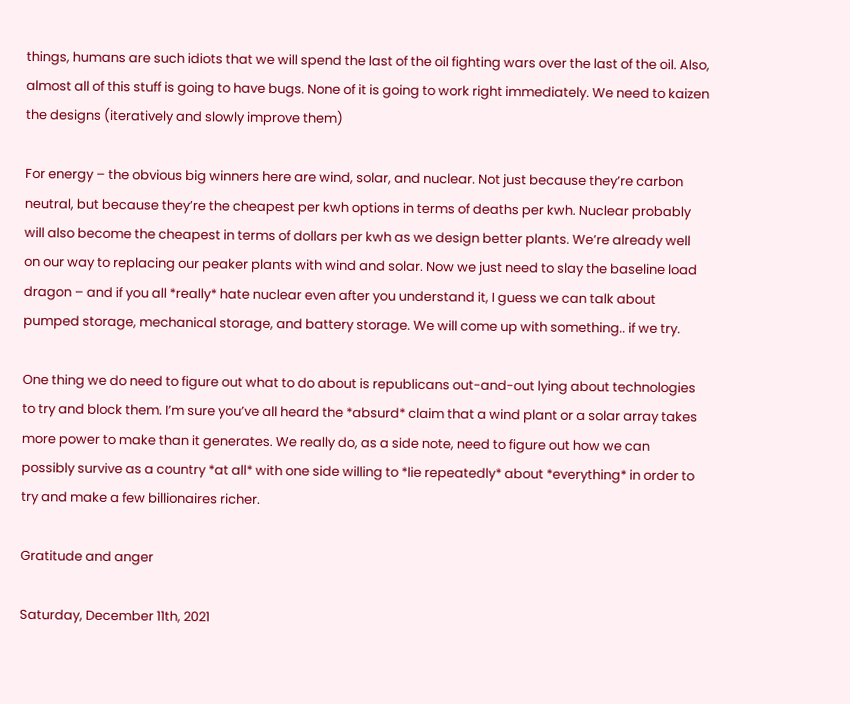things, humans are such idiots that we will spend the last of the oil fighting wars over the last of the oil. Also, almost all of this stuff is going to have bugs. None of it is going to work right immediately. We need to kaizen the designs (iteratively and slowly improve them)

For energy – the obvious big winners here are wind, solar, and nuclear. Not just because they’re carbon neutral, but because they’re the cheapest per kwh options in terms of deaths per kwh. Nuclear probably will also become the cheapest in terms of dollars per kwh as we design better plants. We’re already well on our way to replacing our peaker plants with wind and solar. Now we just need to slay the baseline load dragon – and if you all *really* hate nuclear even after you understand it, I guess we can talk about pumped storage, mechanical storage, and battery storage. We will come up with something.. if we try.

One thing we do need to figure out what to do about is republicans out-and-out lying about technologies to try and block them. I’m sure you’ve all heard the *absurd* claim that a wind plant or a solar array takes more power to make than it generates. We really do, as a side note, need to figure out how we can possibly survive as a country *at all* with one side willing to *lie repeatedly* about *everything* in order to try and make a few billionaires richer.

Gratitude and anger

Saturday, December 11th, 2021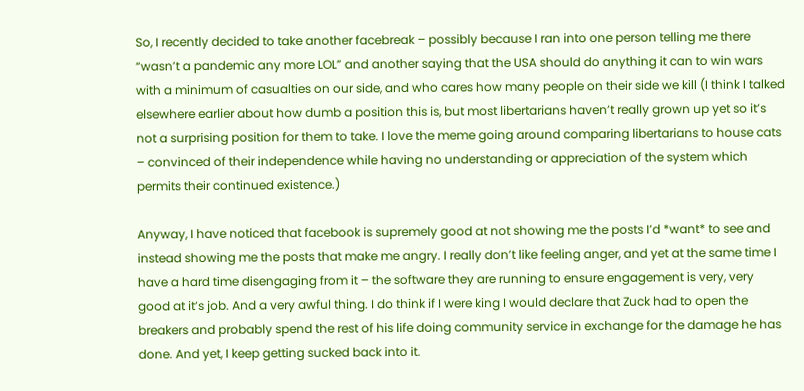So, I recently decided to take another facebreak – possibly because I ran into one person telling me there “wasn’t a pandemic any more LOL” and another saying that the USA should do anything it can to win wars with a minimum of casualties on our side, and who cares how many people on their side we kill (I think I talked elsewhere earlier about how dumb a position this is, but most libertarians haven’t really grown up yet so it’s not a surprising position for them to take. I love the meme going around comparing libertarians to house cats – convinced of their independence while having no understanding or appreciation of the system which permits their continued existence.)

Anyway, I have noticed that facebook is supremely good at not showing me the posts I’d *want* to see and instead showing me the posts that make me angry. I really don’t like feeling anger, and yet at the same time I have a hard time disengaging from it – the software they are running to ensure engagement is very, very good at it’s job. And a very awful thing. I do think if I were king I would declare that Zuck had to open the breakers and probably spend the rest of his life doing community service in exchange for the damage he has done. And yet, I keep getting sucked back into it.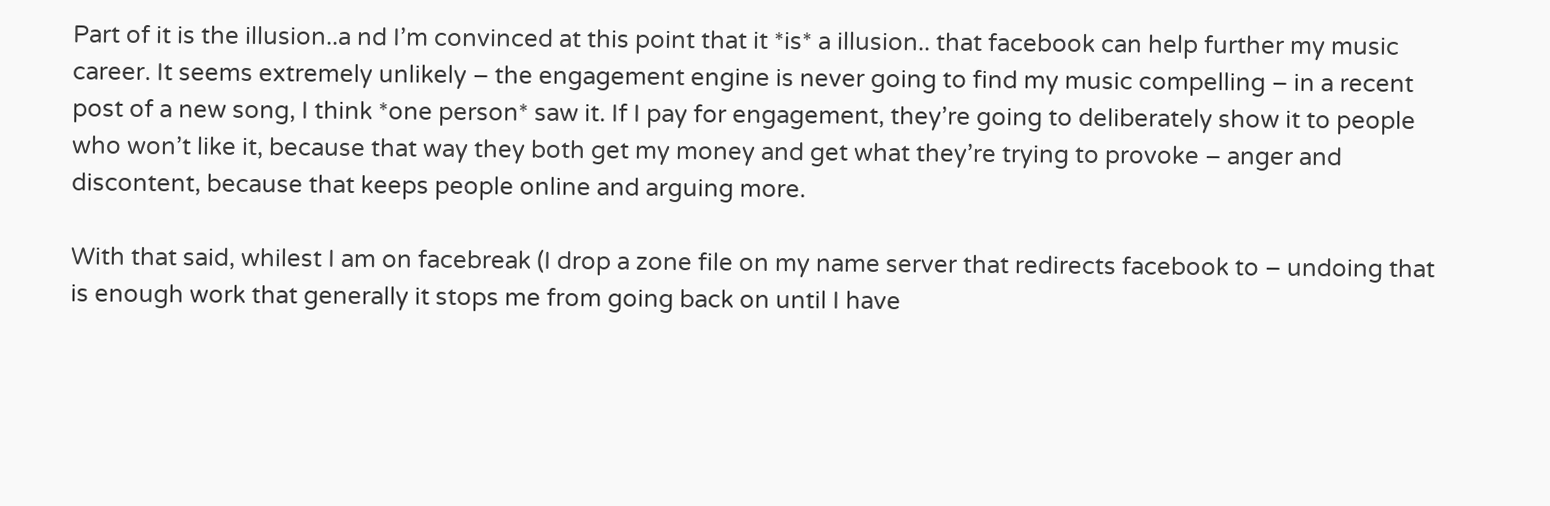Part of it is the illusion..a nd I’m convinced at this point that it *is* a illusion.. that facebook can help further my music career. It seems extremely unlikely – the engagement engine is never going to find my music compelling – in a recent post of a new song, I think *one person* saw it. If I pay for engagement, they’re going to deliberately show it to people who won’t like it, because that way they both get my money and get what they’re trying to provoke – anger and discontent, because that keeps people online and arguing more.

With that said, whilest I am on facebreak (I drop a zone file on my name server that redirects facebook to – undoing that is enough work that generally it stops me from going back on until I have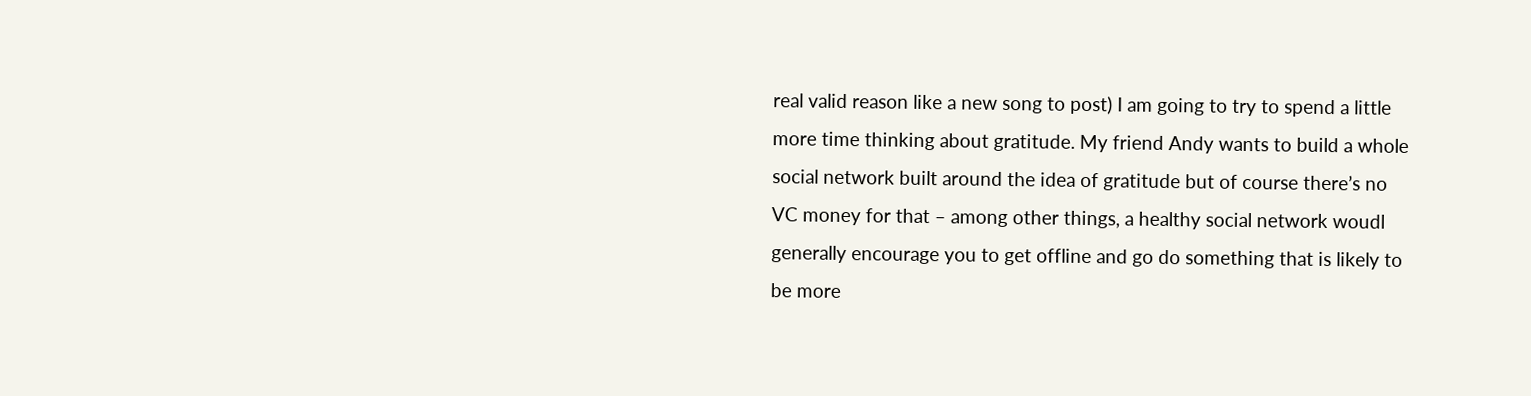real valid reason like a new song to post) I am going to try to spend a little more time thinking about gratitude. My friend Andy wants to build a whole social network built around the idea of gratitude but of course there’s no VC money for that – among other things, a healthy social network woudl generally encourage you to get offline and go do something that is likely to be more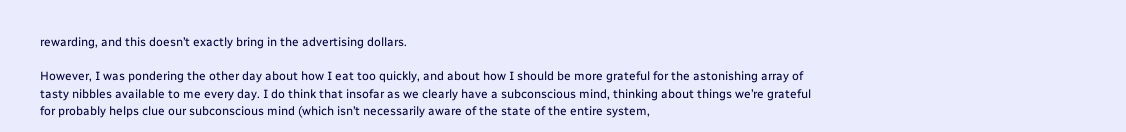rewarding, and this doesn’t exactly bring in the advertising dollars.

However, I was pondering the other day about how I eat too quickly, and about how I should be more grateful for the astonishing array of tasty nibbles available to me every day. I do think that insofar as we clearly have a subconscious mind, thinking about things we’re grateful for probably helps clue our subconscious mind (which isn’t necessarily aware of the state of the entire system,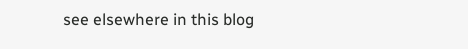see elsewhere in this blog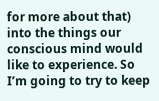for more about that) into the things our conscious mind would like to experience. So I’m going to try to keep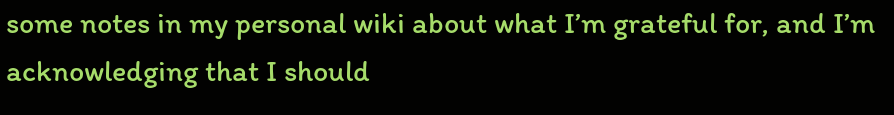some notes in my personal wiki about what I’m grateful for, and I’m acknowledging that I should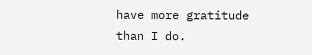have more gratitude than I do.